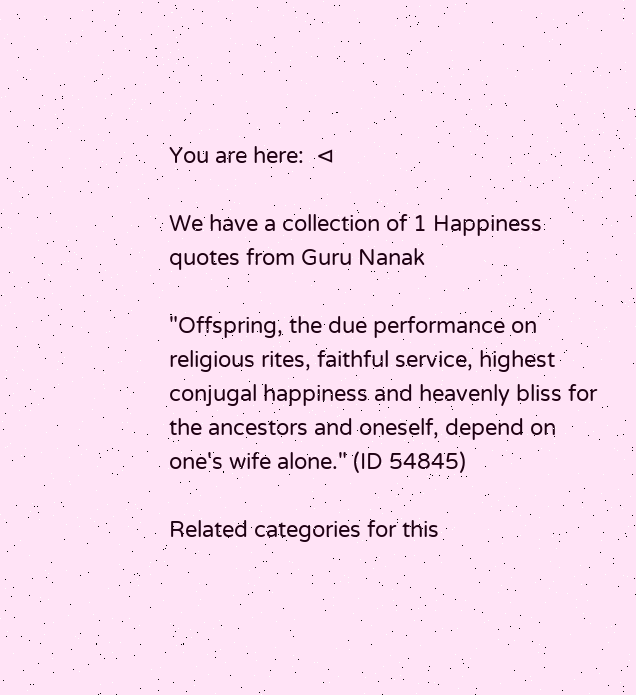You are here:  ⊲

We have a collection of 1 Happiness quotes from Guru Nanak

"Offspring, the due performance on religious rites, faithful service, highest conjugal happiness and heavenly bliss for the ancestors and oneself, depend on one's wife alone." (ID 54845)

Related categories for this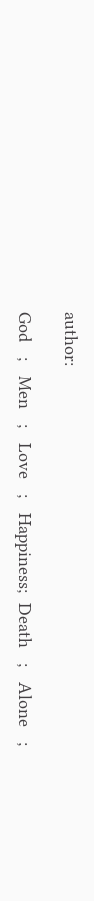author:

God   ;   Men   ;   Love   ;   Happiness;  Death   ;   Alone   ;